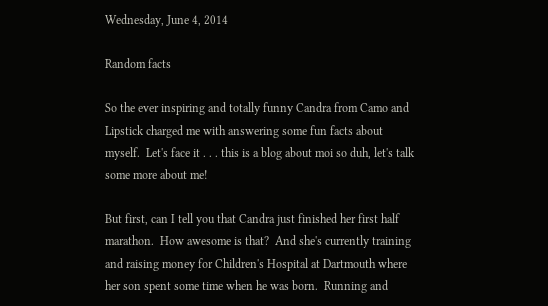Wednesday, June 4, 2014

Random facts

So the ever inspiring and totally funny Candra from Camo and Lipstick charged me with answering some fun facts about myself.  Let's face it . . . this is a blog about moi so duh, let's talk some more about me!

But first, can I tell you that Candra just finished her first half marathon.  How awesome is that?  And she's currently training and raising money for Children's Hospital at Dartmouth where her son spent some time when he was born.  Running and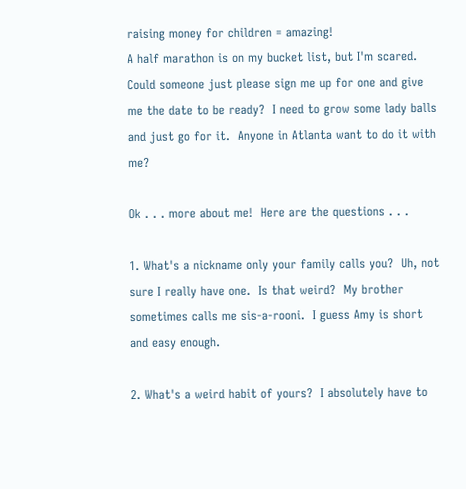raising money for children = amazing!
A half marathon is on my bucket list, but I'm scared.  Could someone just please sign me up for one and give me the date to be ready?  I need to grow some lady balls and just go for it.  Anyone in Atlanta want to do it with me?

Ok . . . more about me!  Here are the questions . . .

1. What's a nickname only your family calls you?  Uh, not sure I really have one.  Is that weird?  My brother sometimes calls me sis-a-rooni.  I guess Amy is short and easy enough.

2. What's a weird habit of yours?  I absolutely have to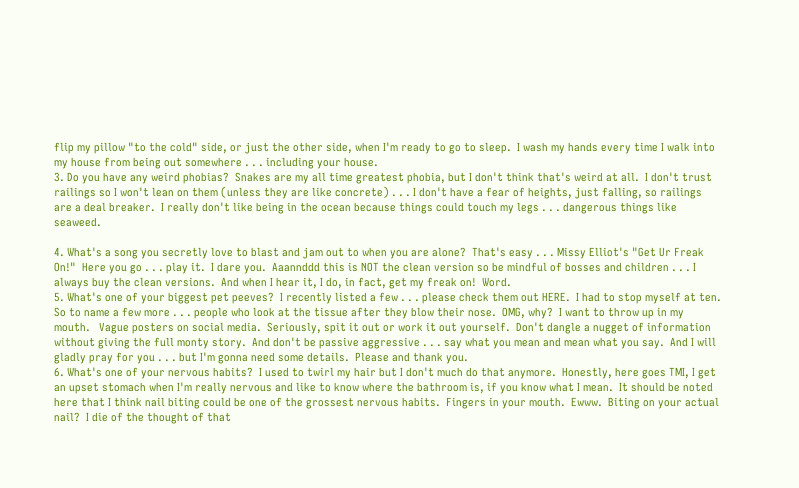flip my pillow "to the cold" side, or just the other side, when I'm ready to go to sleep.  I wash my hands every time I walk into my house from being out somewhere . . . including your house.
3. Do you have any weird phobias?  Snakes are my all time greatest phobia, but I don't think that's weird at all.  I don't trust railings so I won't lean on them (unless they are like concrete) . . . I don't have a fear of heights, just falling, so railings are a deal breaker.  I really don't like being in the ocean because things could touch my legs . . . dangerous things like seaweed.

4. What's a song you secretly love to blast and jam out to when you are alone?  That's easy . . . Missy Elliot's "Get Ur Freak On!"  Here you go . . . play it.  I dare you.  Aaannddd this is NOT the clean version so be mindful of bosses and children . . . I always buy the clean versions.  And when I hear it, I do, in fact, get my freak on!  Word.
5. What's one of your biggest pet peeves?  I recently listed a few . . . please check them out HERE.  I had to stop myself at ten.   So to name a few more . . . people who look at the tissue after they blow their nose.  OMG, why?  I want to throw up in my mouth.   Vague posters on social media.  Seriously, spit it out or work it out yourself.  Don't dangle a nugget of information without giving the full monty story.  And don't be passive aggressive . . . say what you mean and mean what you say.  And I will gladly pray for you . . . but I'm gonna need some details.  Please and thank you.
6. What's one of your nervous habits?  I used to twirl my hair but I don't much do that anymore.  Honestly, here goes TMI, I get an upset stomach when I'm really nervous and like to know where the bathroom is, if you know what I mean.  It should be noted here that I think nail biting could be one of the grossest nervous habits.  Fingers in your mouth.  Ewww.  Biting on your actual nail?  I die of the thought of that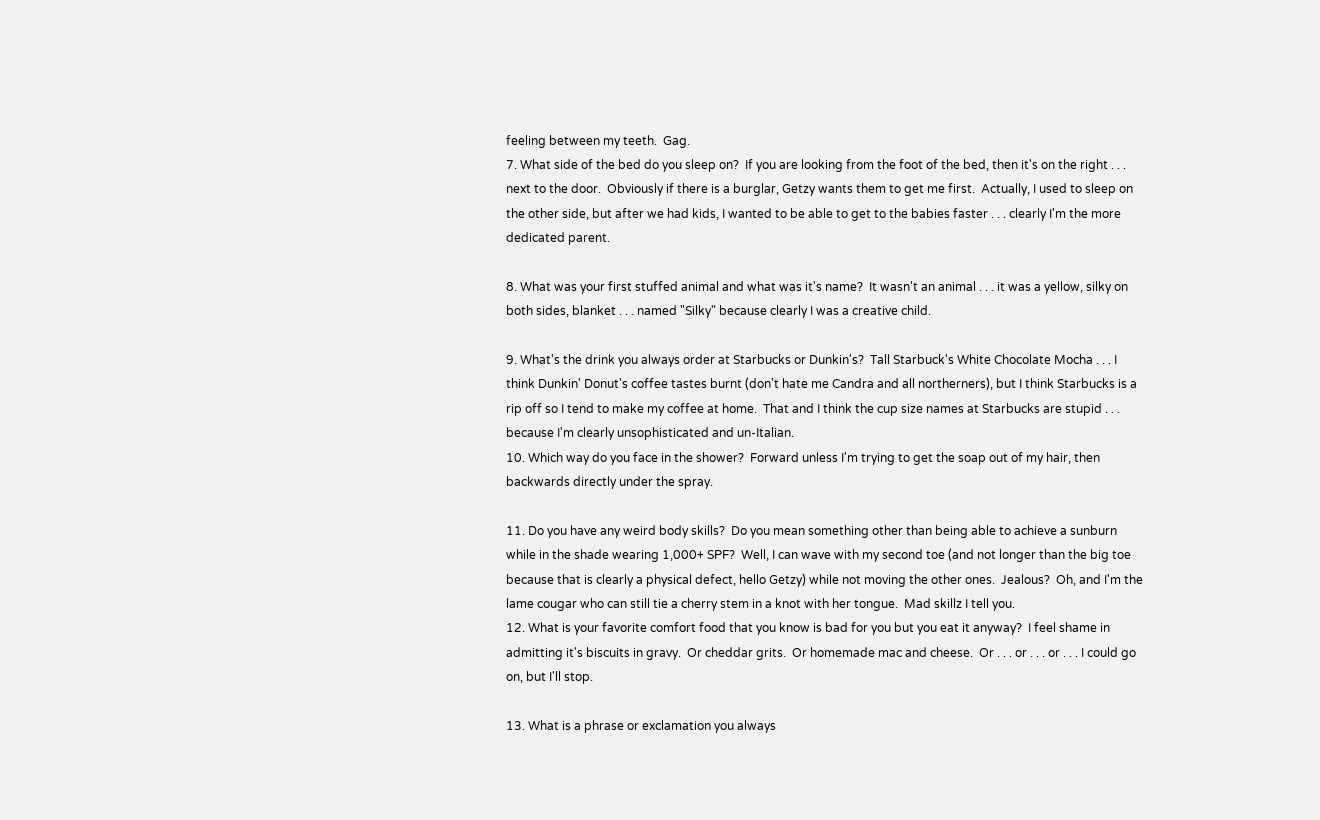feeling between my teeth.  Gag.
7. What side of the bed do you sleep on?  If you are looking from the foot of the bed, then it's on the right . . . next to the door.  Obviously if there is a burglar, Getzy wants them to get me first.  Actually, I used to sleep on the other side, but after we had kids, I wanted to be able to get to the babies faster . . . clearly I'm the more dedicated parent.

8. What was your first stuffed animal and what was it's name?  It wasn't an animal . . . it was a yellow, silky on both sides, blanket . . . named "Silky" because clearly I was a creative child.

9. What's the drink you always order at Starbucks or Dunkin's?  Tall Starbuck's White Chocolate Mocha . . . I think Dunkin' Donut's coffee tastes burnt (don't hate me Candra and all northerners), but I think Starbucks is a rip off so I tend to make my coffee at home.  That and I think the cup size names at Starbucks are stupid . . . because I'm clearly unsophisticated and un-Italian.
10. Which way do you face in the shower?  Forward unless I'm trying to get the soap out of my hair, then backwards directly under the spray.

11. Do you have any weird body skills?  Do you mean something other than being able to achieve a sunburn while in the shade wearing 1,000+ SPF?  Well, I can wave with my second toe (and not longer than the big toe because that is clearly a physical defect, hello Getzy) while not moving the other ones.  Jealous?  Oh, and I'm the lame cougar who can still tie a cherry stem in a knot with her tongue.  Mad skillz I tell you.
12. What is your favorite comfort food that you know is bad for you but you eat it anyway?  I feel shame in admitting it's biscuits in gravy.  Or cheddar grits.  Or homemade mac and cheese.  Or . . . or . . . or . . . I could go on, but I'll stop.

13. What is a phrase or exclamation you always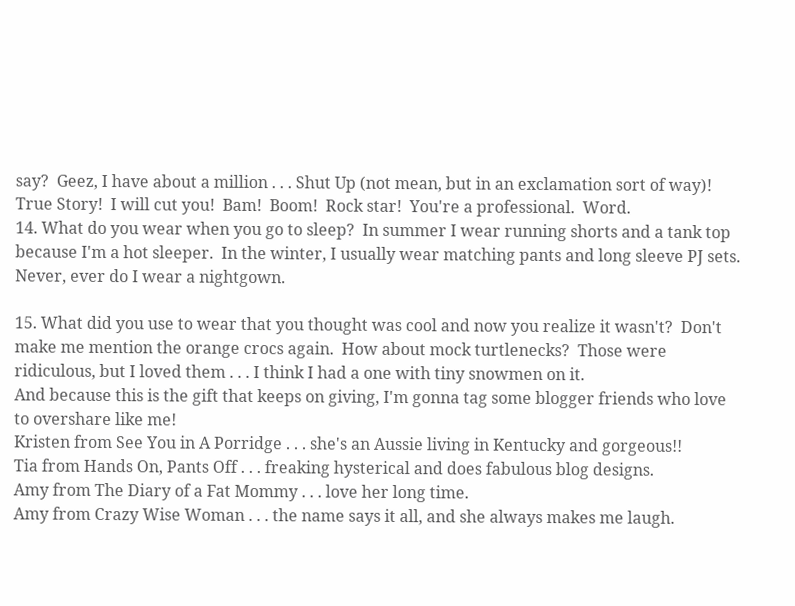say?  Geez, I have about a million . . . Shut Up (not mean, but in an exclamation sort of way)!  True Story!  I will cut you!  Bam!  Boom!  Rock star!  You're a professional.  Word.
14. What do you wear when you go to sleep?  In summer I wear running shorts and a tank top because I'm a hot sleeper.  In the winter, I usually wear matching pants and long sleeve PJ sets.  Never, ever do I wear a nightgown.

15. What did you use to wear that you thought was cool and now you realize it wasn't?  Don't make me mention the orange crocs again.  How about mock turtlenecks?  Those were ridiculous, but I loved them . . . I think I had a one with tiny snowmen on it.
And because this is the gift that keeps on giving, I'm gonna tag some blogger friends who love to overshare like me!
Kristen from See You in A Porridge . . . she's an Aussie living in Kentucky and gorgeous!!
Tia from Hands On, Pants Off . . . freaking hysterical and does fabulous blog designs.
Amy from The Diary of a Fat Mommy . . . love her long time.
Amy from Crazy Wise Woman . . . the name says it all, and she always makes me laugh.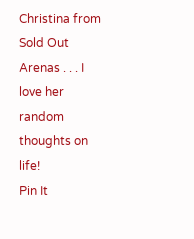Christina from Sold Out Arenas . . . I love her random thoughts on life!
Pin It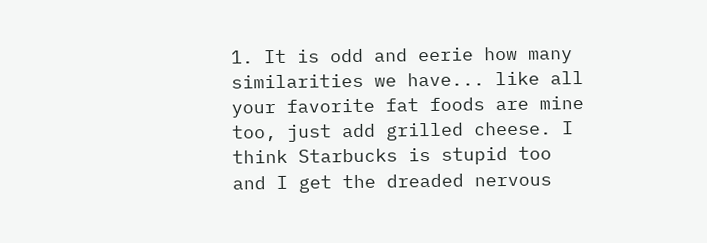1. It is odd and eerie how many similarities we have... like all your favorite fat foods are mine too, just add grilled cheese. I think Starbucks is stupid too and I get the dreaded nervous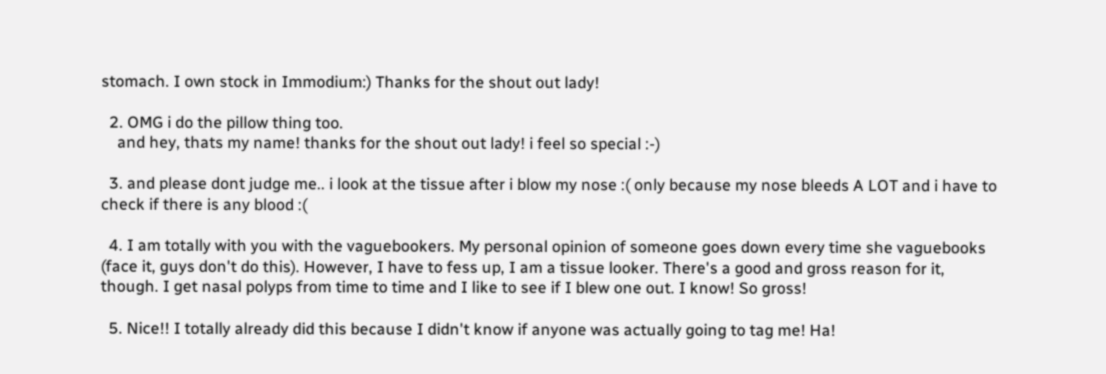stomach. I own stock in Immodium:) Thanks for the shout out lady!

  2. OMG i do the pillow thing too.
    and hey, thats my name! thanks for the shout out lady! i feel so special :-)

  3. and please dont judge me.. i look at the tissue after i blow my nose :( only because my nose bleeds A LOT and i have to check if there is any blood :(

  4. I am totally with you with the vaguebookers. My personal opinion of someone goes down every time she vaguebooks (face it, guys don't do this). However, I have to fess up, I am a tissue looker. There's a good and gross reason for it, though. I get nasal polyps from time to time and I like to see if I blew one out. I know! So gross!

  5. Nice!! I totally already did this because I didn't know if anyone was actually going to tag me! Ha!